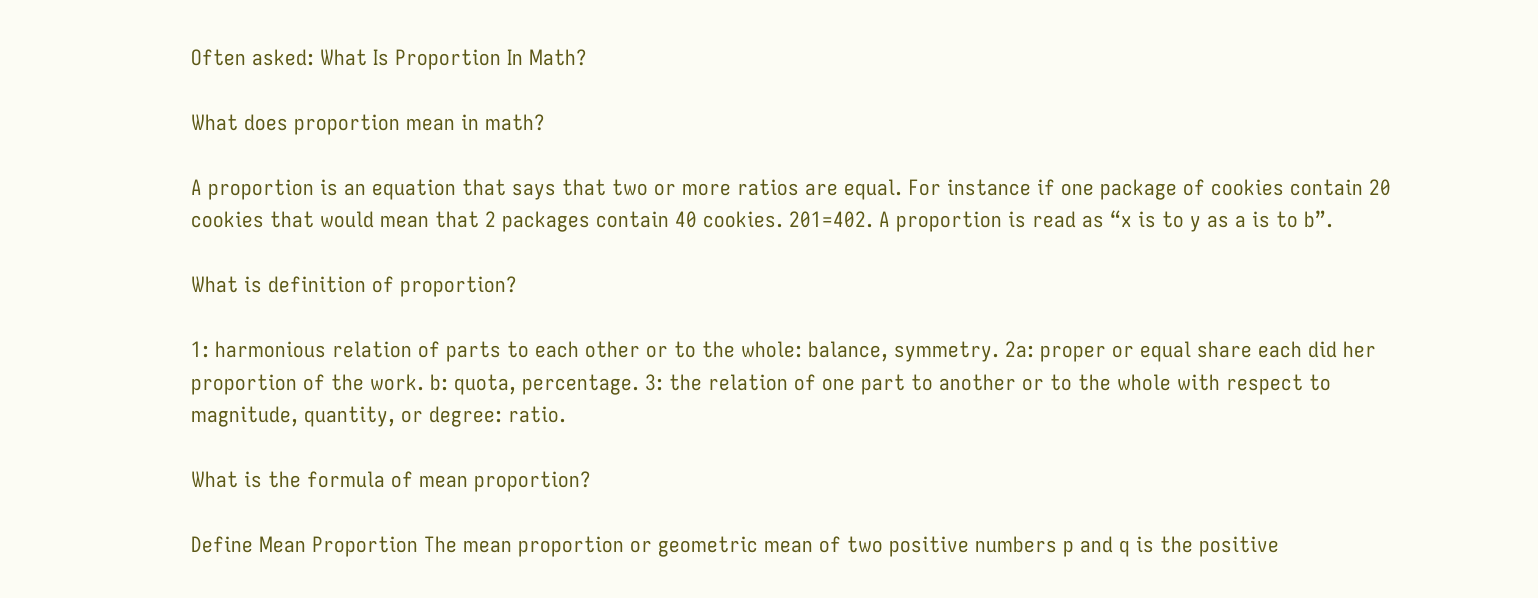Often asked: What Is Proportion In Math?

What does proportion mean in math?

A proportion is an equation that says that two or more ratios are equal. For instance if one package of cookies contain 20 cookies that would mean that 2 packages contain 40 cookies. 201=402. A proportion is read as “x is to y as a is to b”.

What is definition of proportion?

1: harmonious relation of parts to each other or to the whole: balance, symmetry. 2a: proper or equal share each did her proportion of the work. b: quota, percentage. 3: the relation of one part to another or to the whole with respect to magnitude, quantity, or degree: ratio.

What is the formula of mean proportion?

Define Mean Proportion The mean proportion or geometric mean of two positive numbers p and q is the positive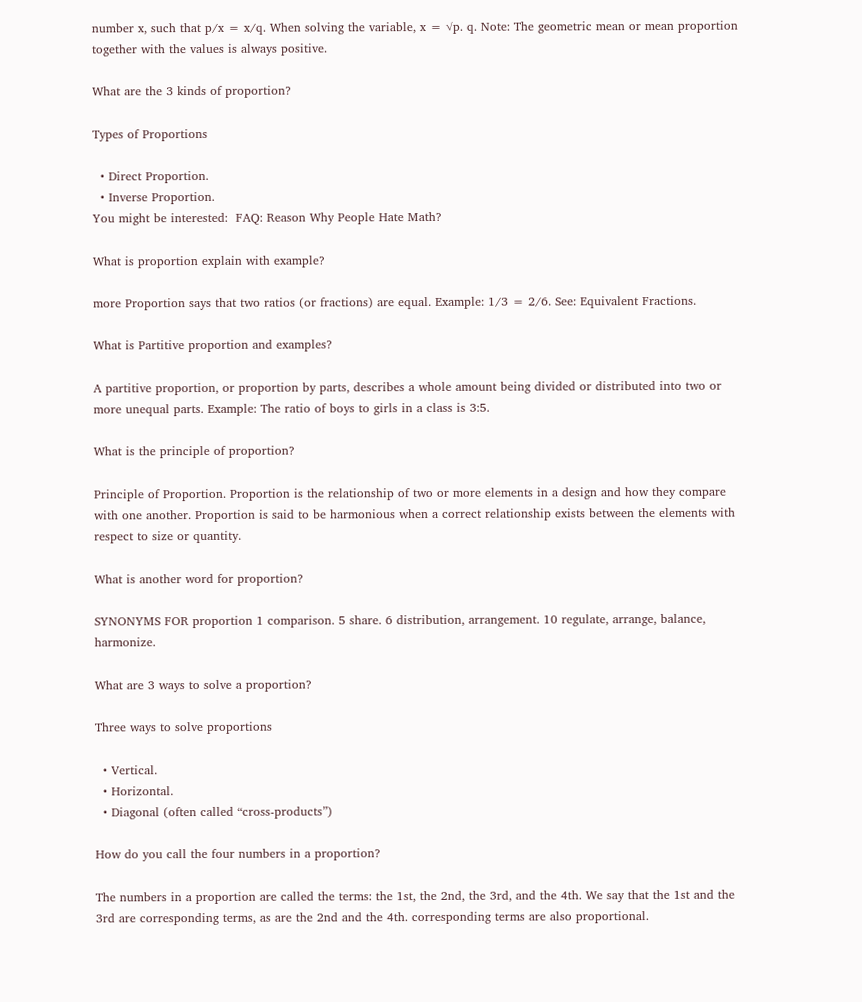number x, such that p/x = x/q. When solving the variable, x = √p. q. Note: The geometric mean or mean proportion together with the values is always positive.

What are the 3 kinds of proportion?

Types of Proportions

  • Direct Proportion.
  • Inverse Proportion.
You might be interested:  FAQ: Reason Why People Hate Math?

What is proportion explain with example?

more Proportion says that two ratios (or fractions) are equal. Example: 1/3 = 2/6. See: Equivalent Fractions.

What is Partitive proportion and examples?

A partitive proportion, or proportion by parts, describes a whole amount being divided or distributed into two or more unequal parts. Example: The ratio of boys to girls in a class is 3:5.

What is the principle of proportion?

Principle of Proportion. Proportion is the relationship of two or more elements in a design and how they compare with one another. Proportion is said to be harmonious when a correct relationship exists between the elements with respect to size or quantity.

What is another word for proportion?

SYNONYMS FOR proportion 1 comparison. 5 share. 6 distribution, arrangement. 10 regulate, arrange, balance, harmonize.

What are 3 ways to solve a proportion?

Three ways to solve proportions

  • Vertical.
  • Horizontal.
  • Diagonal (often called “cross-products”)

How do you call the four numbers in a proportion?

The numbers in a proportion are called the terms: the 1st, the 2nd, the 3rd, and the 4th. We say that the 1st and the 3rd are corresponding terms, as are the 2nd and the 4th. corresponding terms are also proportional.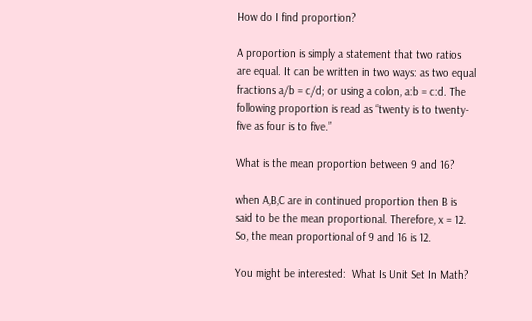How do I find proportion?

A proportion is simply a statement that two ratios are equal. It can be written in two ways: as two equal fractions a/b = c/d; or using a colon, a:b = c:d. The following proportion is read as “twenty is to twenty-five as four is to five.”

What is the mean proportion between 9 and 16?

when A,B,C are in continued proportion then B is said to be the mean proportional. Therefore, x = 12. So, the mean proportional of 9 and 16 is 12.

You might be interested:  What Is Unit Set In Math?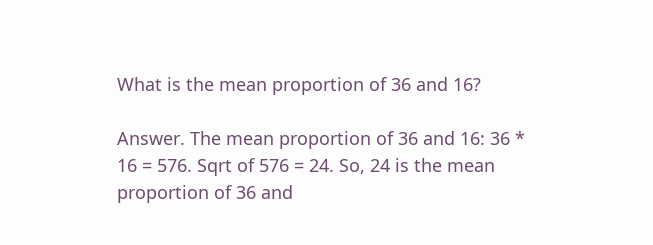What is the mean proportion of 36 and 16?

Answer. The mean proportion of 36 and 16: 36 * 16 = 576. Sqrt of 576 = 24. So, 24 is the mean proportion of 36 and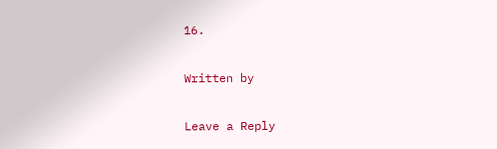16.

Written by

Leave a Reply